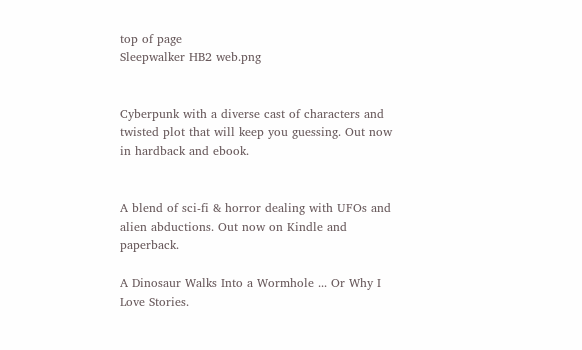top of page
Sleepwalker HB2 web.png


Cyberpunk with a diverse cast of characters and twisted plot that will keep you guessing. Out now in hardback and ebook.


A blend of sci-fi & horror dealing with UFOs and alien abductions. Out now on Kindle and paperback.

A Dinosaur Walks Into a Wormhole ... Or Why I Love Stories.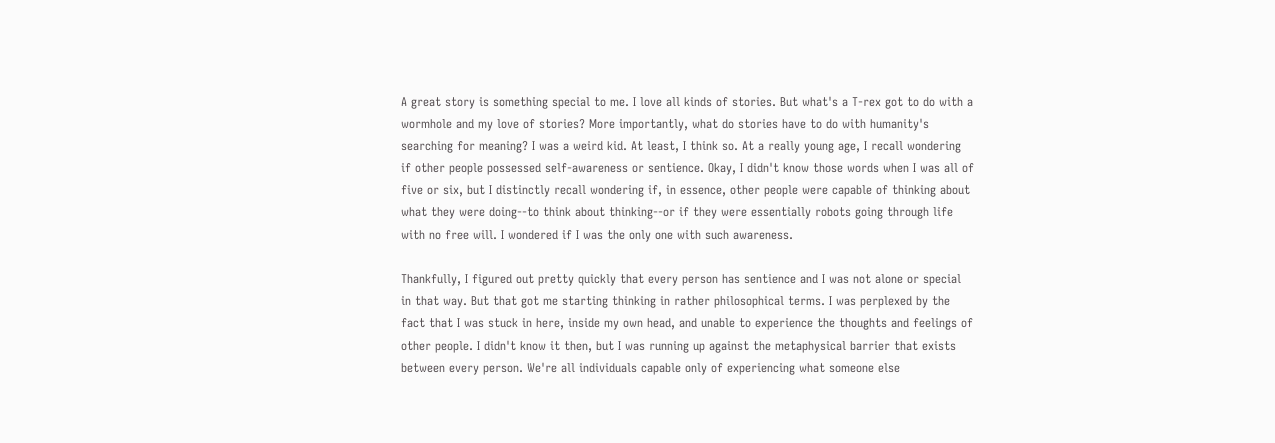A great story is something special to me. I love all kinds of stories. But what's a T-rex got to do with a wormhole and my love of stories? More importantly, what do stories have to do with humanity's searching for meaning? I was a weird kid. At least, I think so. At a really young age, I recall wondering if other people possessed self-awareness or sentience. Okay, I didn't know those words when I was all of five or six, but I distinctly recall wondering if, in essence, other people were capable of thinking about what they were doing--to think about thinking--or if they were essentially robots going through life with no free will. I wondered if I was the only one with such awareness.

Thankfully, I figured out pretty quickly that every person has sentience and I was not alone or special in that way. But that got me starting thinking in rather philosophical terms. I was perplexed by the fact that I was stuck in here, inside my own head, and unable to experience the thoughts and feelings of other people. I didn't know it then, but I was running up against the metaphysical barrier that exists between every person. We're all individuals capable only of experiencing what someone else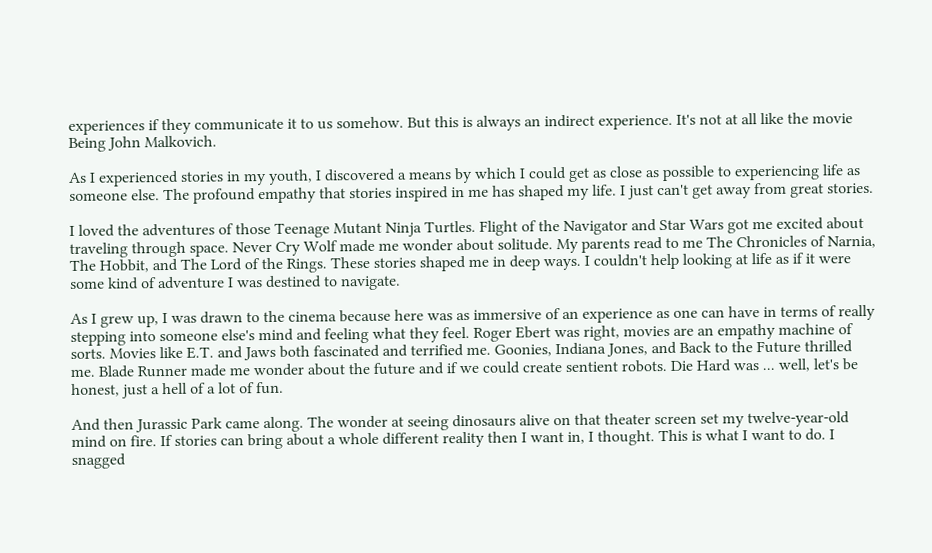experiences if they communicate it to us somehow. But this is always an indirect experience. It's not at all like the movie Being John Malkovich.

As I experienced stories in my youth, I discovered a means by which I could get as close as possible to experiencing life as someone else. The profound empathy that stories inspired in me has shaped my life. I just can't get away from great stories.

I loved the adventures of those Teenage Mutant Ninja Turtles. Flight of the Navigator and Star Wars got me excited about traveling through space. Never Cry Wolf made me wonder about solitude. My parents read to me The Chronicles of Narnia, The Hobbit, and The Lord of the Rings. These stories shaped me in deep ways. I couldn't help looking at life as if it were some kind of adventure I was destined to navigate.

As I grew up, I was drawn to the cinema because here was as immersive of an experience as one can have in terms of really stepping into someone else's mind and feeling what they feel. Roger Ebert was right, movies are an empathy machine of sorts. Movies like E.T. and Jaws both fascinated and terrified me. Goonies, Indiana Jones, and Back to the Future thrilled me. Blade Runner made me wonder about the future and if we could create sentient robots. Die Hard was ... well, let's be honest, just a hell of a lot of fun.

And then Jurassic Park came along. The wonder at seeing dinosaurs alive on that theater screen set my twelve-year-old mind on fire. If stories can bring about a whole different reality then I want in, I thought. This is what I want to do. I snagged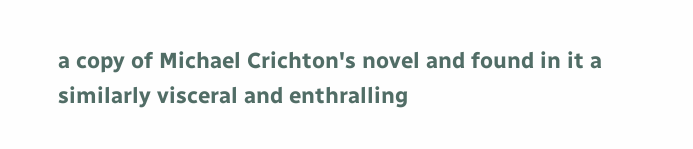a copy of Michael Crichton's novel and found in it a similarly visceral and enthralling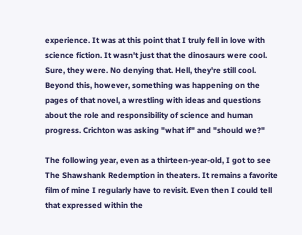experience. It was at this point that I truly fell in love with science fiction. It wasn't just that the dinosaurs were cool. Sure, they were. No denying that. Hell, they're still cool. Beyond this, however, something was happening on the pages of that novel, a wrestling with ideas and questions about the role and responsibility of science and human progress. Crichton was asking "what if" and "should we?"

The following year, even as a thirteen-year-old, I got to see The Shawshank Redemption in theaters. It remains a favorite film of mine I regularly have to revisit. Even then I could tell that expressed within the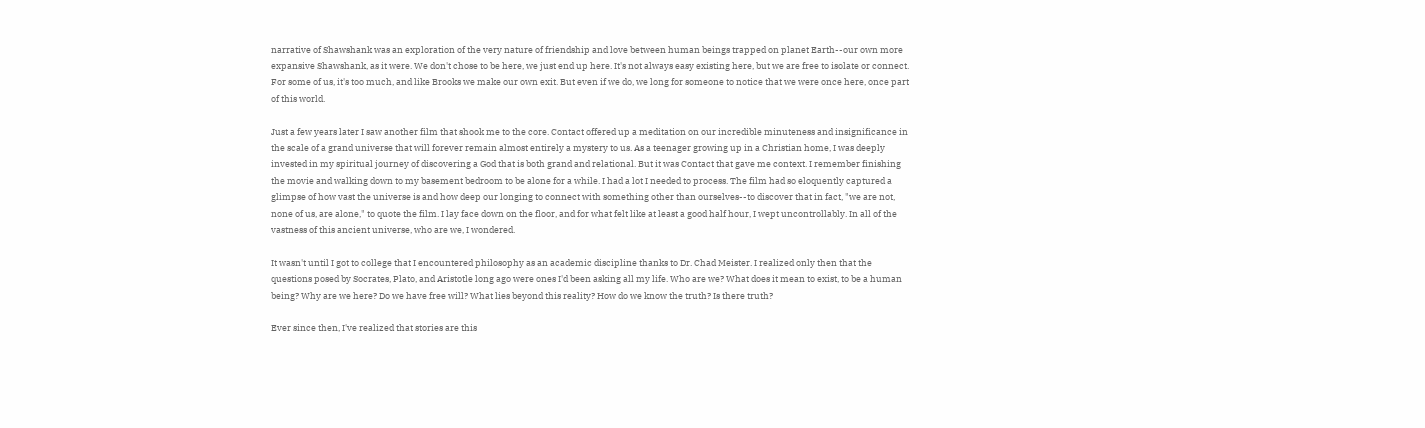narrative of Shawshank was an exploration of the very nature of friendship and love between human beings trapped on planet Earth--our own more expansive Shawshank, as it were. We don't chose to be here, we just end up here. It's not always easy existing here, but we are free to isolate or connect. For some of us, it's too much, and like Brooks we make our own exit. But even if we do, we long for someone to notice that we were once here, once part of this world.

Just a few years later I saw another film that shook me to the core. Contact offered up a meditation on our incredible minuteness and insignificance in the scale of a grand universe that will forever remain almost entirely a mystery to us. As a teenager growing up in a Christian home, I was deeply invested in my spiritual journey of discovering a God that is both grand and relational. But it was Contact that gave me context. I remember finishing the movie and walking down to my basement bedroom to be alone for a while. I had a lot I needed to process. The film had so eloquently captured a glimpse of how vast the universe is and how deep our longing to connect with something other than ourselves--to discover that in fact, "we are not, none of us, are alone," to quote the film. I lay face down on the floor, and for what felt like at least a good half hour, I wept uncontrollably. In all of the vastness of this ancient universe, who are we, I wondered.

It wasn't until I got to college that I encountered philosophy as an academic discipline thanks to Dr. Chad Meister. I realized only then that the questions posed by Socrates, Plato, and Aristotle long ago were ones I'd been asking all my life. Who are we? What does it mean to exist, to be a human being? Why are we here? Do we have free will? What lies beyond this reality? How do we know the truth? Is there truth?

Ever since then, I've realized that stories are this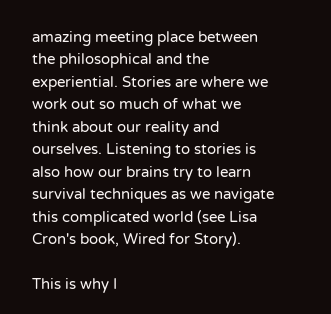amazing meeting place between the philosophical and the experiential. Stories are where we work out so much of what we think about our reality and ourselves. Listening to stories is also how our brains try to learn survival techniques as we navigate this complicated world (see Lisa Cron's book, Wired for Story).

This is why I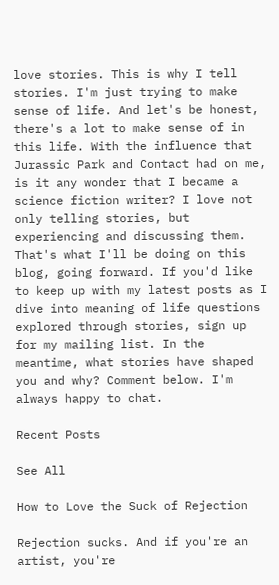love stories. This is why I tell stories. I'm just trying to make sense of life. And let's be honest, there's a lot to make sense of in this life. With the influence that Jurassic Park and Contact had on me, is it any wonder that I became a science fiction writer? I love not only telling stories, but experiencing and discussing them. That's what I'll be doing on this blog, going forward. If you'd like to keep up with my latest posts as I dive into meaning of life questions explored through stories, sign up for my mailing list. In the meantime, what stories have shaped you and why? Comment below. I'm always happy to chat.

Recent Posts

See All

How to Love the Suck of Rejection

Rejection sucks. And if you're an artist, you're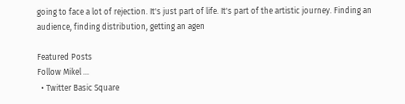going to face a lot of rejection. It's just part of life. It's part of the artistic journey. Finding an audience, finding distribution, getting an agen

Featured Posts
Follow Mikel ...
  • Twitter Basic Square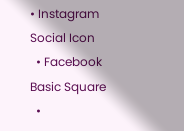• Instagram Social Icon
  • Facebook Basic Square
  •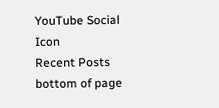YouTube Social  Icon
Recent Posts
bottom of page